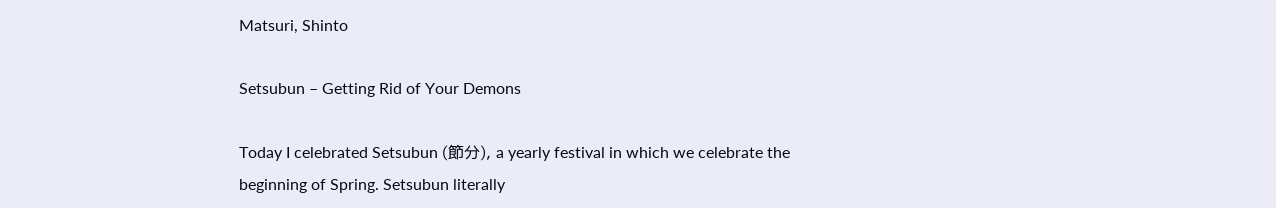Matsuri, Shinto

Setsubun – Getting Rid of Your Demons

Today I celebrated Setsubun (節分), a yearly festival in which we celebrate the beginning of Spring. Setsubun literally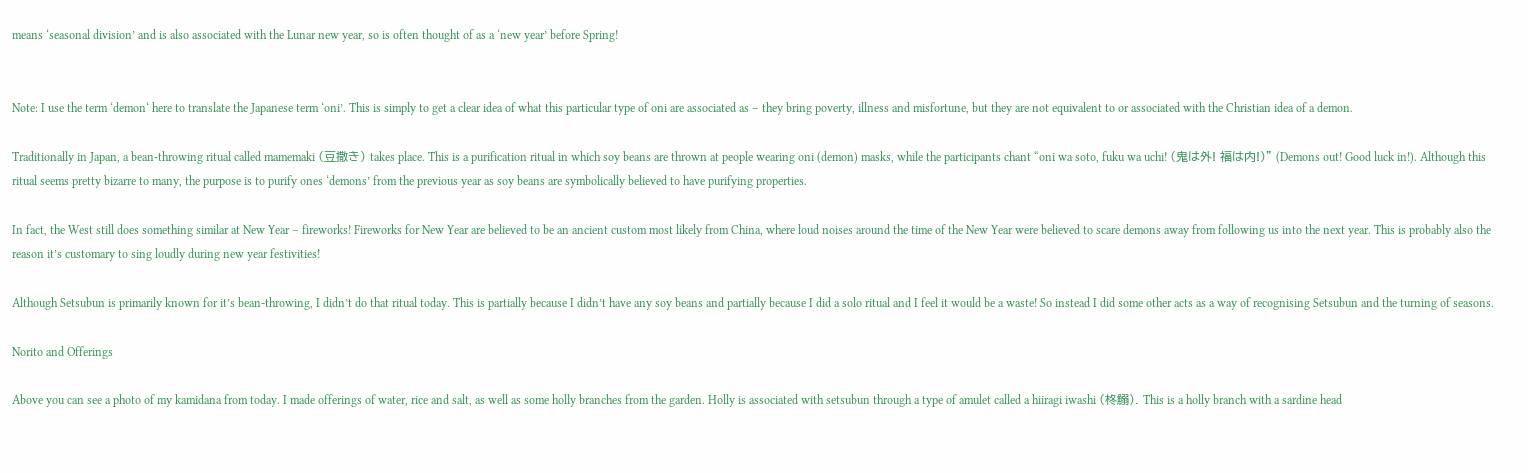means ‘seasonal division’ and is also associated with the Lunar new year, so is often thought of as a ‘new year’ before Spring!


Note: I use the term ‘demon‘ here to translate the Japanese term ‘oni’. This is simply to get a clear idea of what this particular type of oni are associated as – they bring poverty, illness and misfortune, but they are not equivalent to or associated with the Christian idea of a demon.

Traditionally in Japan, a bean-throwing ritual called mamemaki (豆撒き) takes place. This is a purification ritual in which soy beans are thrown at people wearing oni (demon) masks, while the participants chant “oni wa soto, fuku wa uchi! (鬼は外! 福は内!)” (Demons out! Good luck in!). Although this ritual seems pretty bizarre to many, the purpose is to purify ones ‘demons’ from the previous year as soy beans are symbolically believed to have purifying properties.

In fact, the West still does something similar at New Year – fireworks! Fireworks for New Year are believed to be an ancient custom most likely from China, where loud noises around the time of the New Year were believed to scare demons away from following us into the next year. This is probably also the reason it’s customary to sing loudly during new year festivities!

Although Setsubun is primarily known for it’s bean-throwing, I didn’t do that ritual today. This is partially because I didn’t have any soy beans and partially because I did a solo ritual and I feel it would be a waste! So instead I did some other acts as a way of recognising Setsubun and the turning of seasons.

Norito and Offerings

Above you can see a photo of my kamidana from today. I made offerings of water, rice and salt, as well as some holly branches from the garden. Holly is associated with setsubun through a type of amulet called a hiiragi iwashi (柊鰯). This is a holly branch with a sardine head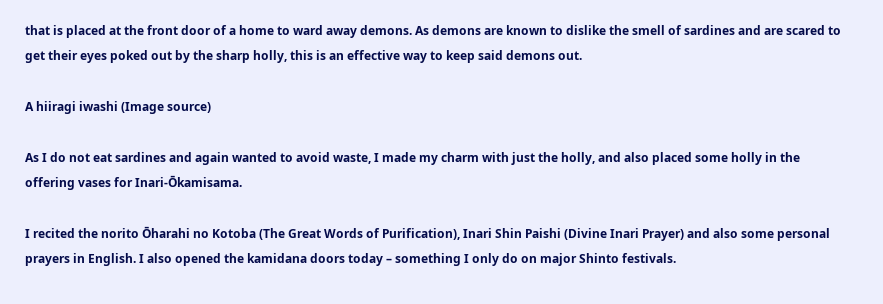that is placed at the front door of a home to ward away demons. As demons are known to dislike the smell of sardines and are scared to get their eyes poked out by the sharp holly, this is an effective way to keep said demons out.

A hiiragi iwashi (Image source)

As I do not eat sardines and again wanted to avoid waste, I made my charm with just the holly, and also placed some holly in the offering vases for Inari-Ōkamisama.

I recited the norito Ōharahi no Kotoba (The Great Words of Purification), Inari Shin Paishi (Divine Inari Prayer) and also some personal prayers in English. I also opened the kamidana doors today – something I only do on major Shinto festivals.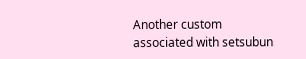Another custom associated with setsubun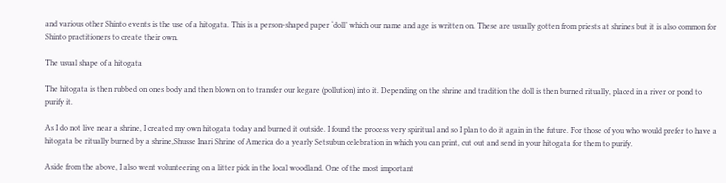and various other Shinto events is the use of a hitogata. This is a person-shaped paper ‘doll’ which our name and age is written on. These are usually gotten from priests at shrines but it is also common for Shinto practitioners to create their own.

The usual shape of a hitogata

The hitogata is then rubbed on ones body and then blown on to transfer our kegare (pollution) into it. Depending on the shrine and tradition the doll is then burned ritually, placed in a river or pond to purify it.

As I do not live near a shrine, I created my own hitogata today and burned it outside. I found the process very spiritual and so I plan to do it again in the future. For those of you who would prefer to have a hitogata be ritually burned by a shrine,Shusse Inari Shrine of America do a yearly Setsubun celebration in which you can print, cut out and send in your hitogata for them to purify.

Aside from the above, I also went volunteering on a litter pick in the local woodland. One of the most important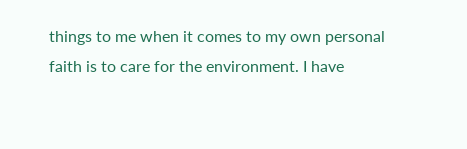things to me when it comes to my own personal faith is to care for the environment. I have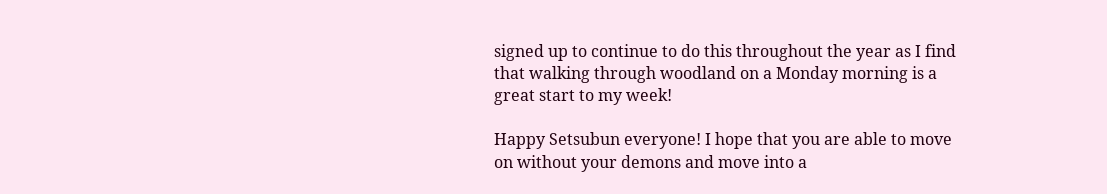signed up to continue to do this throughout the year as I find that walking through woodland on a Monday morning is a great start to my week!

Happy Setsubun everyone! I hope that you are able to move on without your demons and move into a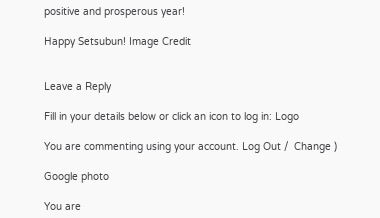positive and prosperous year!

Happy Setsubun! Image Credit


Leave a Reply

Fill in your details below or click an icon to log in: Logo

You are commenting using your account. Log Out /  Change )

Google photo

You are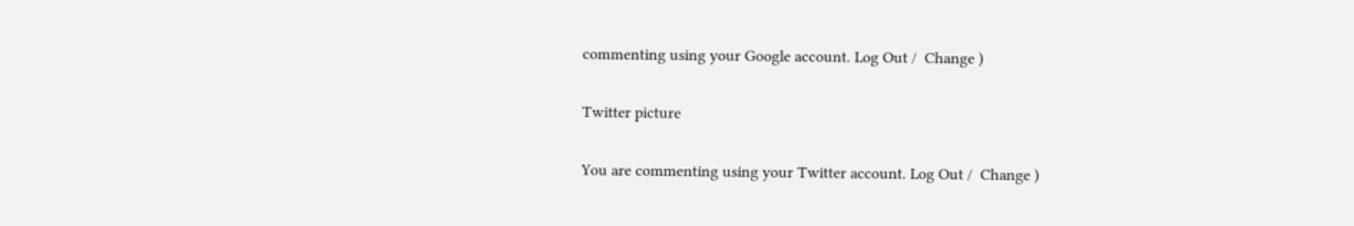commenting using your Google account. Log Out /  Change )

Twitter picture

You are commenting using your Twitter account. Log Out /  Change )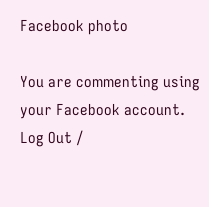Facebook photo

You are commenting using your Facebook account. Log Out /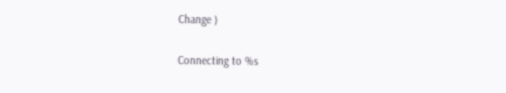Change )

Connecting to %s